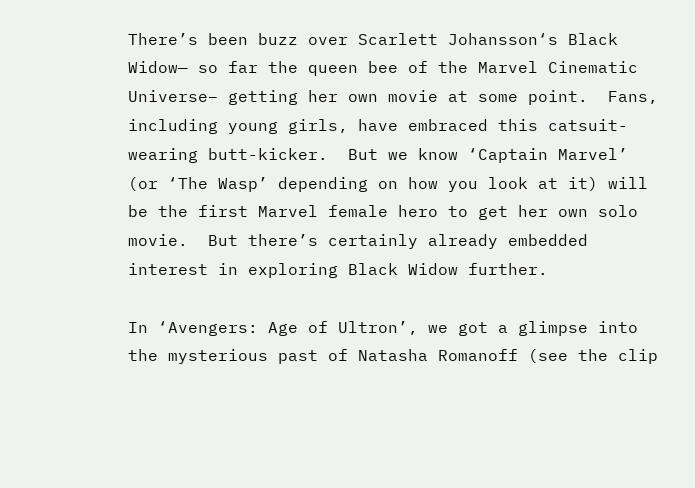There’s been buzz over Scarlett Johansson‘s Black Widow— so far the queen bee of the Marvel Cinematic Universe– getting her own movie at some point.  Fans, including young girls, have embraced this catsuit-wearing butt-kicker.  But we know ‘Captain Marvel’ (or ‘The Wasp’ depending on how you look at it) will be the first Marvel female hero to get her own solo movie.  But there’s certainly already embedded interest in exploring Black Widow further.

In ‘Avengers: Age of Ultron’, we got a glimpse into the mysterious past of Natasha Romanoff (see the clip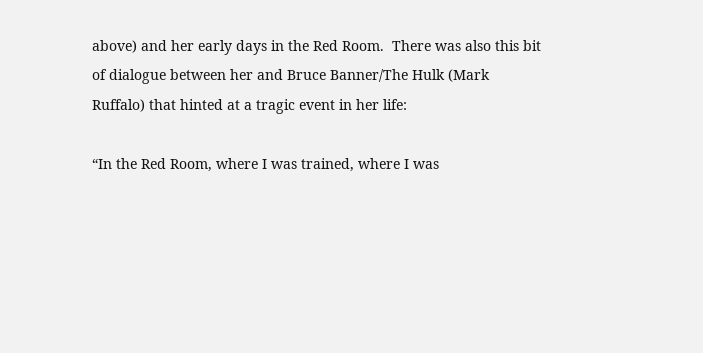above) and her early days in the Red Room.  There was also this bit of dialogue between her and Bruce Banner/The Hulk (Mark Ruffalo) that hinted at a tragic event in her life:

“In the Red Room, where I was trained, where I was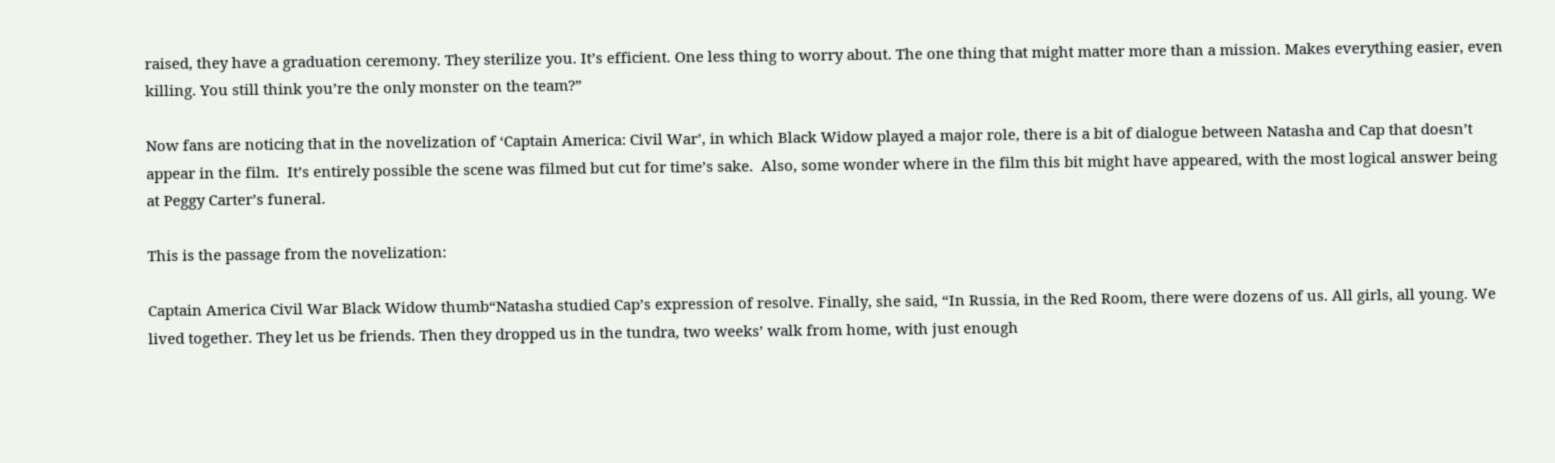raised, they have a graduation ceremony. They sterilize you. It’s efficient. One less thing to worry about. The one thing that might matter more than a mission. Makes everything easier, even killing. You still think you’re the only monster on the team?”

Now fans are noticing that in the novelization of ‘Captain America: Civil War’, in which Black Widow played a major role, there is a bit of dialogue between Natasha and Cap that doesn’t appear in the film.  It’s entirely possible the scene was filmed but cut for time’s sake.  Also, some wonder where in the film this bit might have appeared, with the most logical answer being at Peggy Carter’s funeral.

This is the passage from the novelization:

Captain America Civil War Black Widow thumb“Natasha studied Cap’s expression of resolve. Finally, she said, “In Russia, in the Red Room, there were dozens of us. All girls, all young. We lived together. They let us be friends. Then they dropped us in the tundra, two weeks’ walk from home, with just enough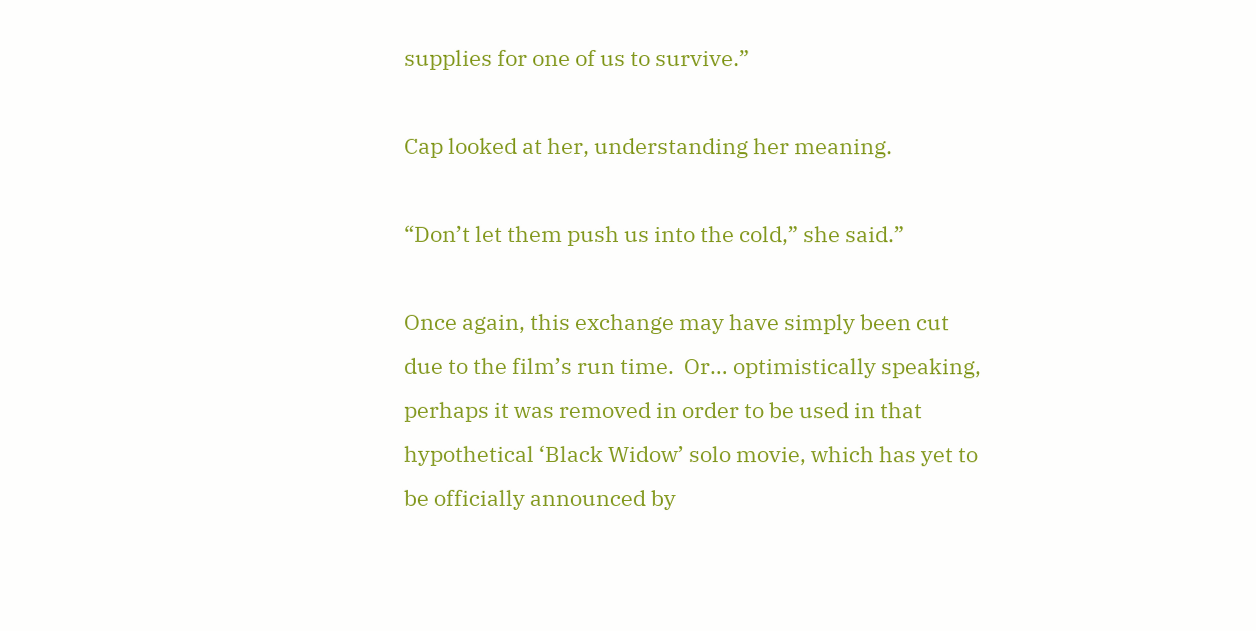supplies for one of us to survive.”

Cap looked at her, understanding her meaning.

“Don’t let them push us into the cold,” she said.”

Once again, this exchange may have simply been cut due to the film’s run time.  Or… optimistically speaking, perhaps it was removed in order to be used in that hypothetical ‘Black Widow’ solo movie, which has yet to be officially announced by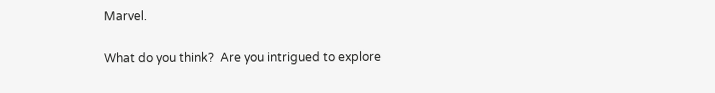Marvel.

What do you think?  Are you intrigued to explore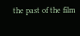the past of the film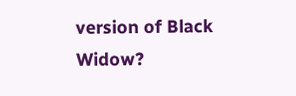version of Black Widow?